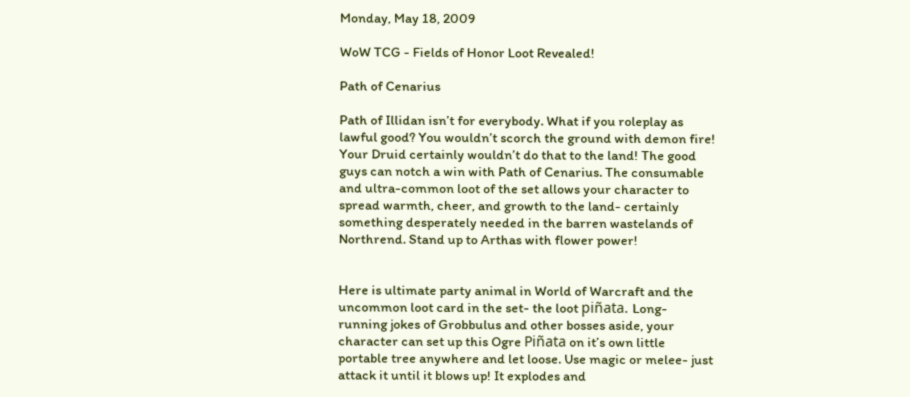Monday, May 18, 2009

WoW TCG - Fields of Honor Loot Revealed!

Path of Cenarius

Path of Illidan isn’t for everybody. What if you roleplay as lawful good? You wouldn’t scorch the ground with demon fire! Your Druid certainly wouldn’t do that to the land! The good guys can notch a win with Path of Cenarius. The consumable and ultra-common loot of the set allows your character to spread warmth, cheer, and growth to the land- certainly something desperately needed in the barren wastelands of Northrend. Stand up to Arthas with flower power!


Here is ultimate party animal in World of Warcraft and the uncommon loot card in the set- the loot piñata. Long-running jokes of Grobbulus and other bosses aside, your character can set up this Ogre Piñata on it’s own little portable tree anywhere and let loose. Use magic or melee- just attack it until it blows up! It explodes and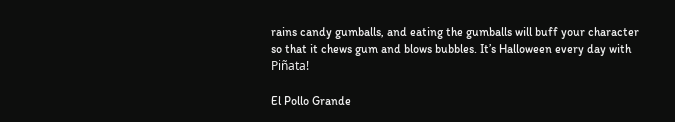rains candy gumballs, and eating the gumballs will buff your character so that it chews gum and blows bubbles. It’s Halloween every day with Piñata!

El Pollo Grande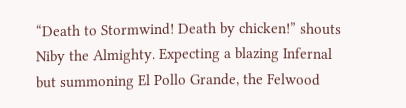“Death to Stormwind! Death by chicken!” shouts Niby the Almighty. Expecting a blazing Infernal but summoning El Pollo Grande, the Felwood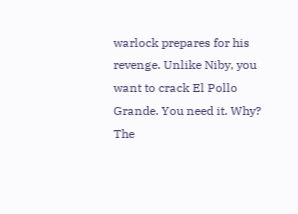warlock prepares for his revenge. Unlike Niby, you want to crack El Pollo Grande. You need it. Why? The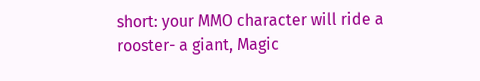short: your MMO character will ride a rooster- a giant, Magic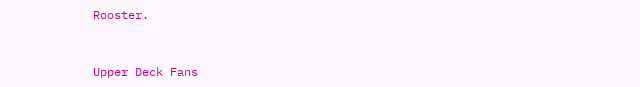Rooster.


Upper Deck Fans